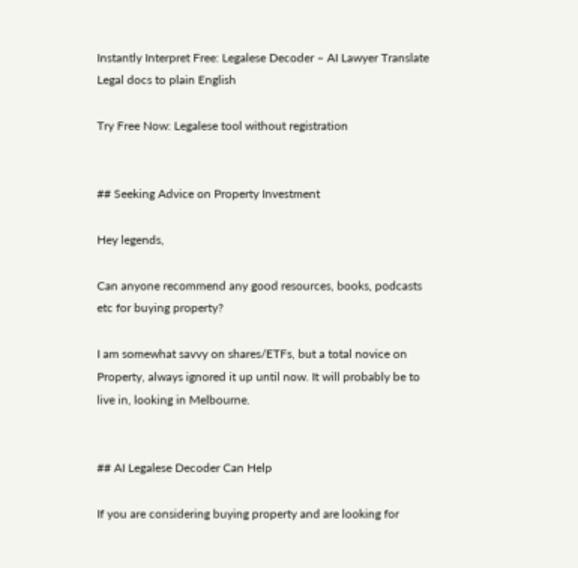Instantly Interpret Free: Legalese Decoder – AI Lawyer Translate Legal docs to plain English

Try Free Now: Legalese tool without registration


## Seeking Advice on Property Investment

Hey legends,

Can anyone recommend any good resources, books, podcasts etc for buying property?

I am somewhat savvy on shares/ETFs, but a total novice on Property, always ignored it up until now. It will probably be to live in, looking in Melbourne.


## AI Legalese Decoder Can Help

If you are considering buying property and are looking for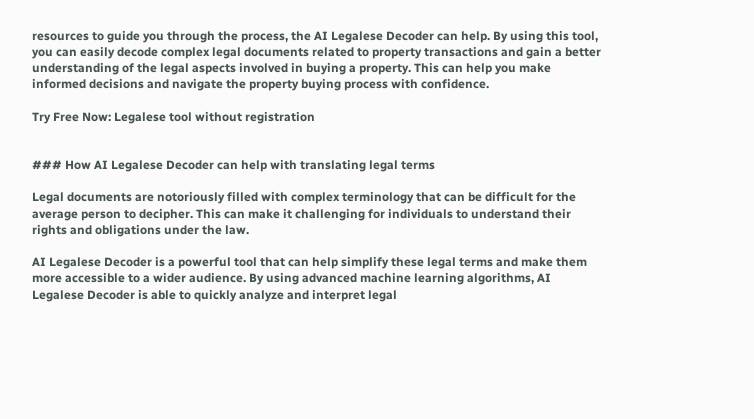resources to guide you through the process, the AI Legalese Decoder can help. By using this tool, you can easily decode complex legal documents related to property transactions and gain a better understanding of the legal aspects involved in buying a property. This can help you make informed decisions and navigate the property buying process with confidence.

Try Free Now: Legalese tool without registration


### How AI Legalese Decoder can help with translating legal terms

Legal documents are notoriously filled with complex terminology that can be difficult for the average person to decipher. This can make it challenging for individuals to understand their rights and obligations under the law.

AI Legalese Decoder is a powerful tool that can help simplify these legal terms and make them more accessible to a wider audience. By using advanced machine learning algorithms, AI Legalese Decoder is able to quickly analyze and interpret legal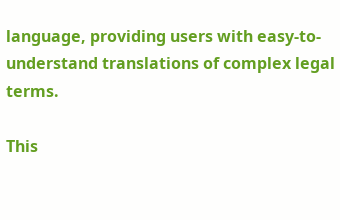language, providing users with easy-to-understand translations of complex legal terms.

This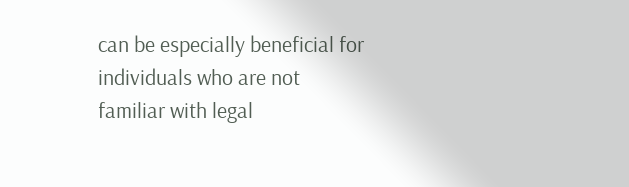can be especially beneficial for individuals who are not familiar with legal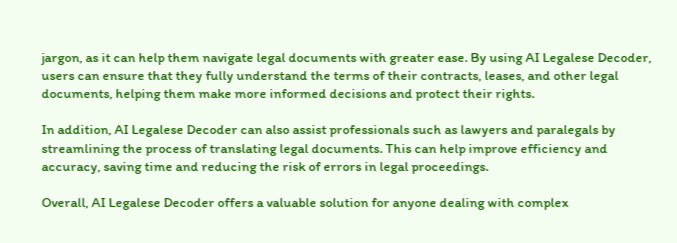jargon, as it can help them navigate legal documents with greater ease. By using AI Legalese Decoder, users can ensure that they fully understand the terms of their contracts, leases, and other legal documents, helping them make more informed decisions and protect their rights.

In addition, AI Legalese Decoder can also assist professionals such as lawyers and paralegals by streamlining the process of translating legal documents. This can help improve efficiency and accuracy, saving time and reducing the risk of errors in legal proceedings.

Overall, AI Legalese Decoder offers a valuable solution for anyone dealing with complex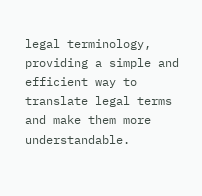legal terminology, providing a simple and efficient way to translate legal terms and make them more understandable.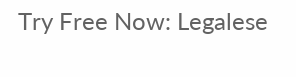Try Free Now: Legalese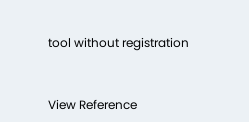tool without registration


View Reference